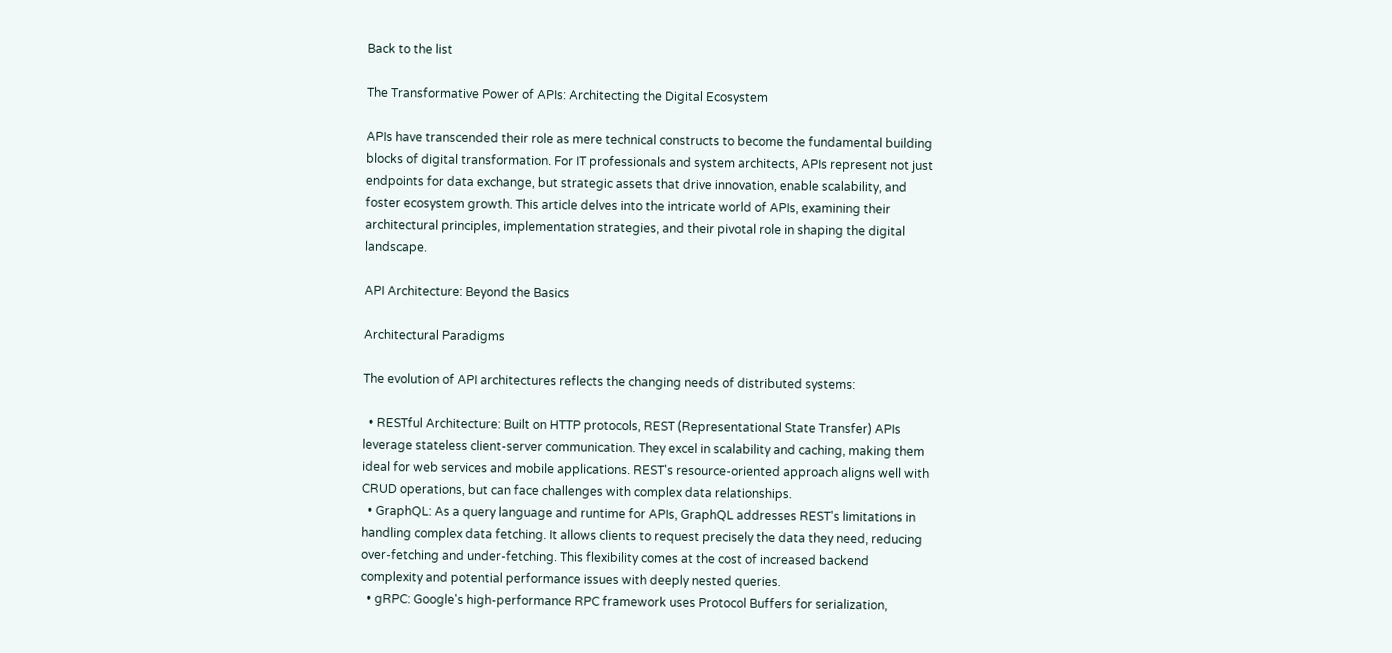Back to the list

The Transformative Power of APIs: Architecting the Digital Ecosystem

APIs have transcended their role as mere technical constructs to become the fundamental building blocks of digital transformation. For IT professionals and system architects, APIs represent not just endpoints for data exchange, but strategic assets that drive innovation, enable scalability, and foster ecosystem growth. This article delves into the intricate world of APIs, examining their architectural principles, implementation strategies, and their pivotal role in shaping the digital landscape.

API Architecture: Beyond the Basics

Architectural Paradigms

The evolution of API architectures reflects the changing needs of distributed systems:

  • RESTful Architecture: Built on HTTP protocols, REST (Representational State Transfer) APIs leverage stateless client-server communication. They excel in scalability and caching, making them ideal for web services and mobile applications. REST's resource-oriented approach aligns well with CRUD operations, but can face challenges with complex data relationships.
  • GraphQL: As a query language and runtime for APIs, GraphQL addresses REST's limitations in handling complex data fetching. It allows clients to request precisely the data they need, reducing over-fetching and under-fetching. This flexibility comes at the cost of increased backend complexity and potential performance issues with deeply nested queries.
  • gRPC: Google's high-performance RPC framework uses Protocol Buffers for serialization,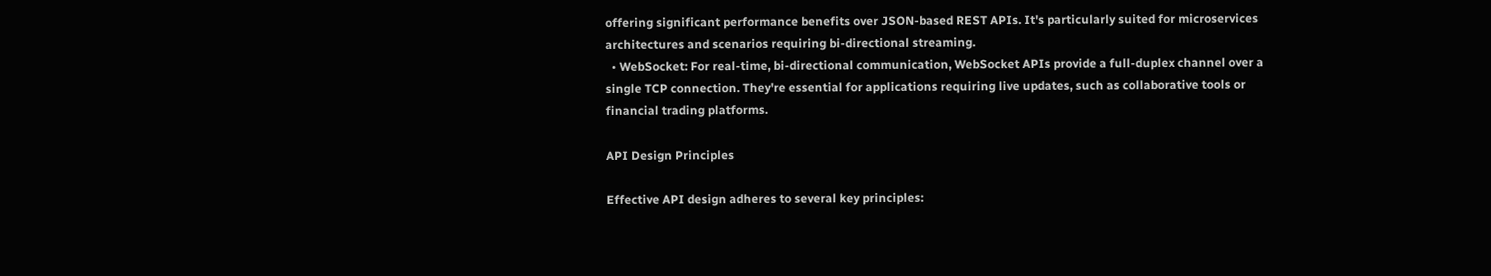offering significant performance benefits over JSON-based REST APIs. It's particularly suited for microservices architectures and scenarios requiring bi-directional streaming.
  • WebSocket: For real-time, bi-directional communication, WebSocket APIs provide a full-duplex channel over a single TCP connection. They're essential for applications requiring live updates, such as collaborative tools or financial trading platforms.

API Design Principles

Effective API design adheres to several key principles: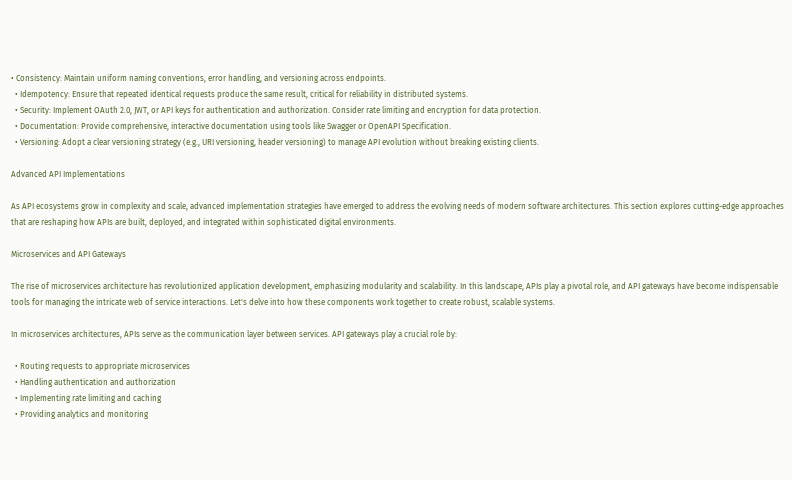• Consistency: Maintain uniform naming conventions, error handling, and versioning across endpoints.
  • Idempotency: Ensure that repeated identical requests produce the same result, critical for reliability in distributed systems.
  • Security: Implement OAuth 2.0, JWT, or API keys for authentication and authorization. Consider rate limiting and encryption for data protection.
  • Documentation: Provide comprehensive, interactive documentation using tools like Swagger or OpenAPI Specification.
  • Versioning: Adopt a clear versioning strategy (e.g., URI versioning, header versioning) to manage API evolution without breaking existing clients.

Advanced API Implementations

As API ecosystems grow in complexity and scale, advanced implementation strategies have emerged to address the evolving needs of modern software architectures. This section explores cutting-edge approaches that are reshaping how APIs are built, deployed, and integrated within sophisticated digital environments.

Microservices and API Gateways

The rise of microservices architecture has revolutionized application development, emphasizing modularity and scalability. In this landscape, APIs play a pivotal role, and API gateways have become indispensable tools for managing the intricate web of service interactions. Let's delve into how these components work together to create robust, scalable systems.

In microservices architectures, APIs serve as the communication layer between services. API gateways play a crucial role by:

  • Routing requests to appropriate microservices
  • Handling authentication and authorization
  • Implementing rate limiting and caching
  • Providing analytics and monitoring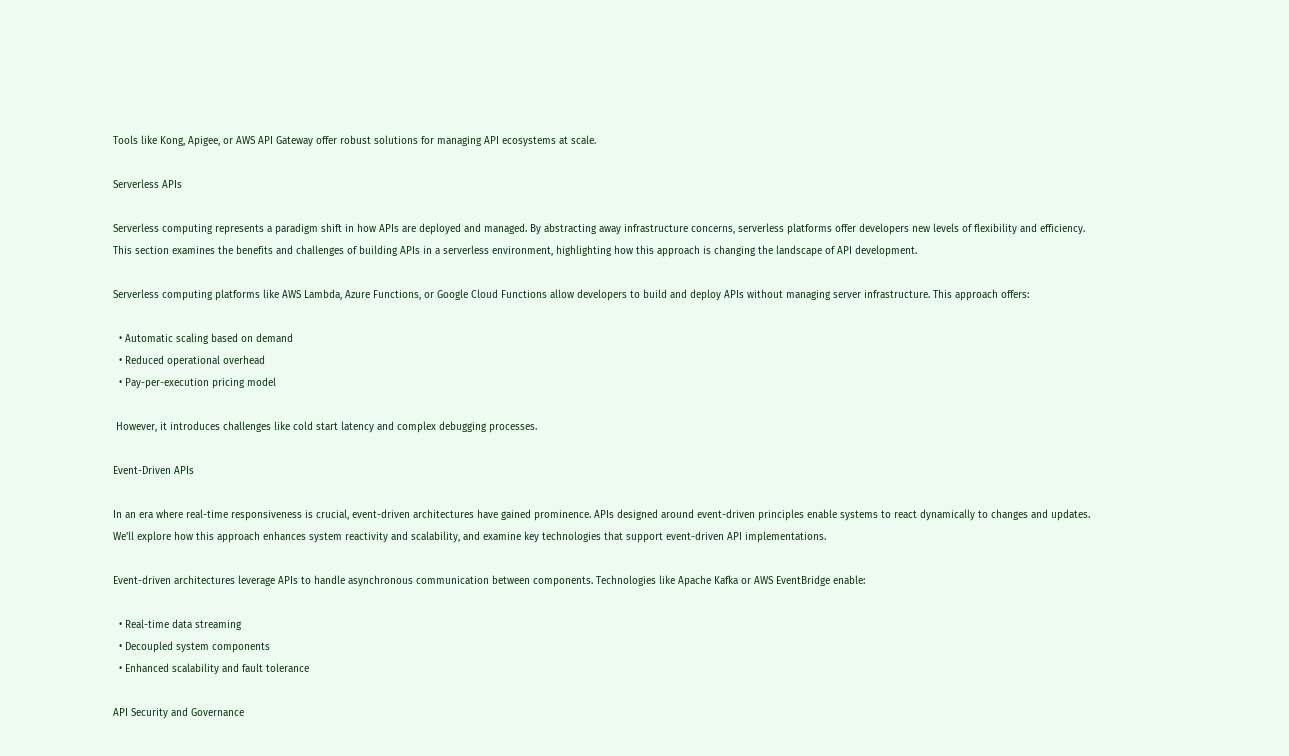Tools like Kong, Apigee, or AWS API Gateway offer robust solutions for managing API ecosystems at scale.

Serverless APIs

Serverless computing represents a paradigm shift in how APIs are deployed and managed. By abstracting away infrastructure concerns, serverless platforms offer developers new levels of flexibility and efficiency. This section examines the benefits and challenges of building APIs in a serverless environment, highlighting how this approach is changing the landscape of API development.

Serverless computing platforms like AWS Lambda, Azure Functions, or Google Cloud Functions allow developers to build and deploy APIs without managing server infrastructure. This approach offers:

  • Automatic scaling based on demand
  • Reduced operational overhead
  • Pay-per-execution pricing model

 However, it introduces challenges like cold start latency and complex debugging processes.

Event-Driven APIs

In an era where real-time responsiveness is crucial, event-driven architectures have gained prominence. APIs designed around event-driven principles enable systems to react dynamically to changes and updates. We'll explore how this approach enhances system reactivity and scalability, and examine key technologies that support event-driven API implementations.

Event-driven architectures leverage APIs to handle asynchronous communication between components. Technologies like Apache Kafka or AWS EventBridge enable:

  • Real-time data streaming
  • Decoupled system components
  • Enhanced scalability and fault tolerance

API Security and Governance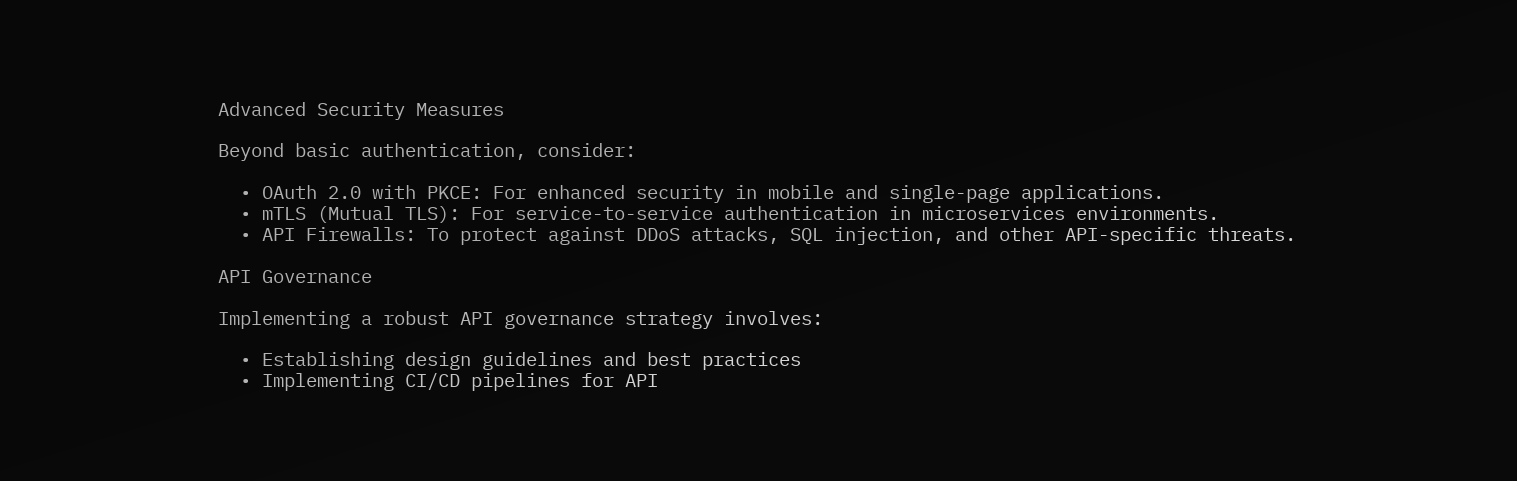Advanced Security Measures

Beyond basic authentication, consider:

  • OAuth 2.0 with PKCE: For enhanced security in mobile and single-page applications.
  • mTLS (Mutual TLS): For service-to-service authentication in microservices environments.
  • API Firewalls: To protect against DDoS attacks, SQL injection, and other API-specific threats.

API Governance

Implementing a robust API governance strategy involves:

  • Establishing design guidelines and best practices
  • Implementing CI/CD pipelines for API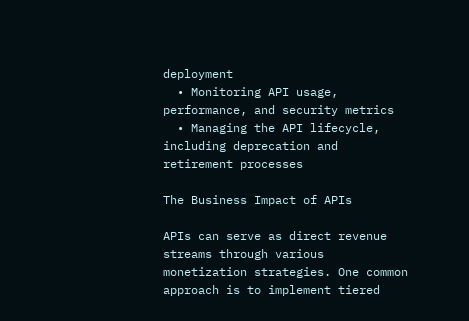deployment
  • Monitoring API usage, performance, and security metrics
  • Managing the API lifecycle, including deprecation and retirement processes

The Business Impact of APIs

APIs can serve as direct revenue streams through various monetization strategies. One common approach is to implement tiered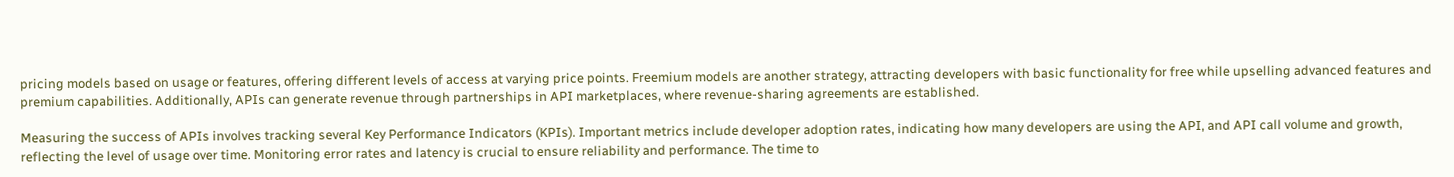pricing models based on usage or features, offering different levels of access at varying price points. Freemium models are another strategy, attracting developers with basic functionality for free while upselling advanced features and premium capabilities. Additionally, APIs can generate revenue through partnerships in API marketplaces, where revenue-sharing agreements are established.

Measuring the success of APIs involves tracking several Key Performance Indicators (KPIs). Important metrics include developer adoption rates, indicating how many developers are using the API, and API call volume and growth, reflecting the level of usage over time. Monitoring error rates and latency is crucial to ensure reliability and performance. The time to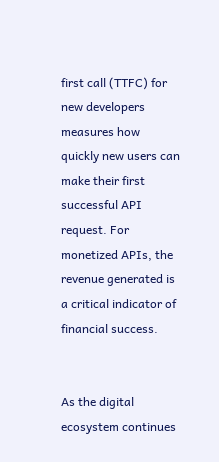first call (TTFC) for new developers measures how quickly new users can make their first successful API request. For monetized APIs, the revenue generated is a critical indicator of financial success.


As the digital ecosystem continues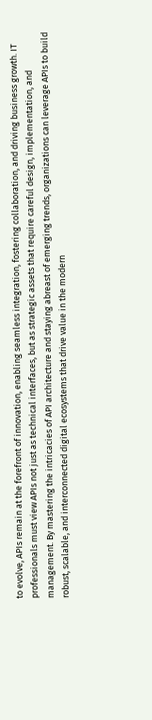to evolve, APIs remain at the forefront of innovation, enabling seamless integration, fostering collaboration, and driving business growth. IT professionals must view APIs not just as technical interfaces, but as strategic assets that require careful design, implementation, and management. By mastering the intricacies of API architecture and staying abreast of emerging trends, organizations can leverage APIs to build robust, scalable, and interconnected digital ecosystems that drive value in the modern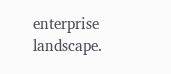enterprise landscape.